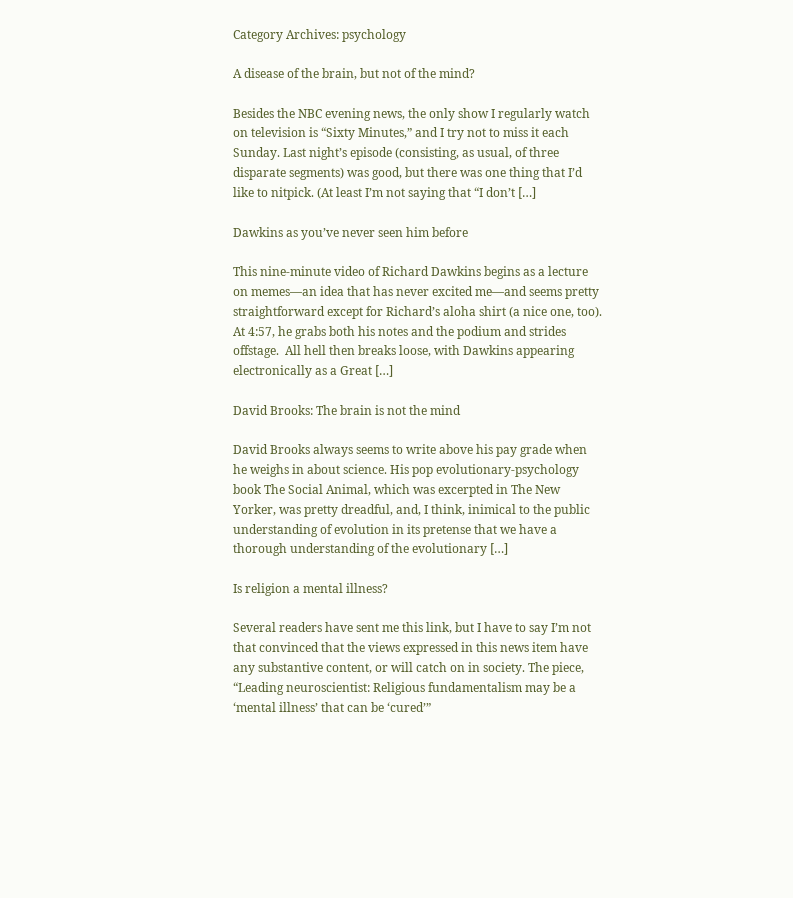Category Archives: psychology

A disease of the brain, but not of the mind?

Besides the NBC evening news, the only show I regularly watch on television is “Sixty Minutes,” and I try not to miss it each Sunday. Last night’s episode (consisting, as usual, of three disparate segments) was good, but there was one thing that I’d like to nitpick. (At least I’m not saying that “I don’t […]

Dawkins as you’ve never seen him before

This nine-minute video of Richard Dawkins begins as a lecture on memes—an idea that has never excited me—and seems pretty straightforward except for Richard’s aloha shirt (a nice one, too). At 4:57, he grabs both his notes and the podium and strides offstage.  All hell then breaks loose, with Dawkins appearing electronically as a Great […]

David Brooks: The brain is not the mind

David Brooks always seems to write above his pay grade when he weighs in about science. His pop evolutionary-psychology book The Social Animal, which was excerpted in The New Yorker, was pretty dreadful, and, I think, inimical to the public understanding of evolution in its pretense that we have a thorough understanding of the evolutionary […]

Is religion a mental illness?

Several readers have sent me this link, but I have to say I’m not that convinced that the views expressed in this news item have any substantive content, or will catch on in society. The piece, “Leading neuroscientist: Religious fundamentalism may be a ‘mental illness’ that can be ‘cured’”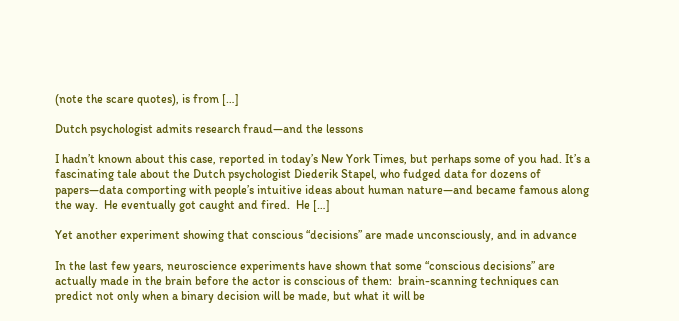(note the scare quotes), is from […]

Dutch psychologist admits research fraud—and the lessons

I hadn’t known about this case, reported in today’s New York Times, but perhaps some of you had. It’s a fascinating tale about the Dutch psychologist Diederik Stapel, who fudged data for dozens of papers—data comporting with people’s intuitive ideas about human nature—and became famous along the way.  He eventually got caught and fired.  He […]

Yet another experiment showing that conscious “decisions” are made unconsciously, and in advance

In the last few years, neuroscience experiments have shown that some “conscious decisions” are actually made in the brain before the actor is conscious of them:  brain-scanning techniques can predict not only when a binary decision will be made, but what it will be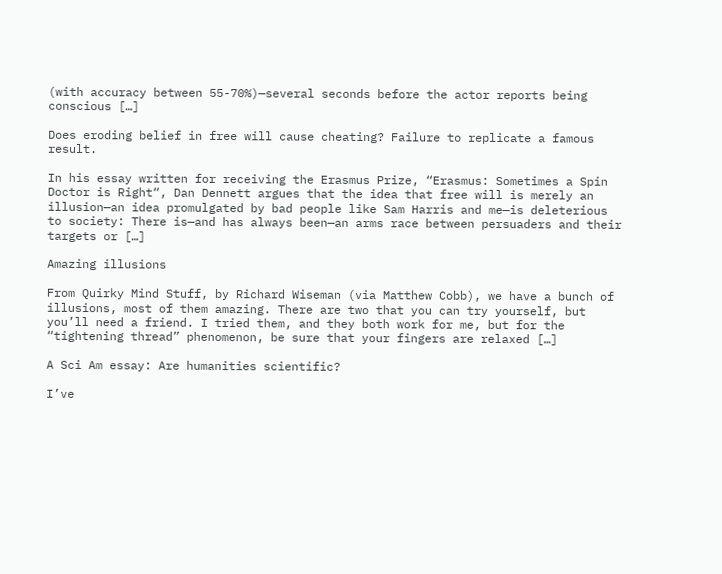(with accuracy between 55-70%)—several seconds before the actor reports being conscious […]

Does eroding belief in free will cause cheating? Failure to replicate a famous result.

In his essay written for receiving the Erasmus Prize, “Erasmus: Sometimes a Spin Doctor is Right“, Dan Dennett argues that the idea that free will is merely an illusion—an idea promulgated by bad people like Sam Harris and me—is deleterious to society: There is—and has always been—an arms race between persuaders and their targets or […]

Amazing illusions

From Quirky Mind Stuff, by Richard Wiseman (via Matthew Cobb), we have a bunch of illusions, most of them amazing. There are two that you can try yourself, but you’ll need a friend. I tried them, and they both work for me, but for the “tightening thread” phenomenon, be sure that your fingers are relaxed […]

A Sci Am essay: Are humanities scientific?

I’ve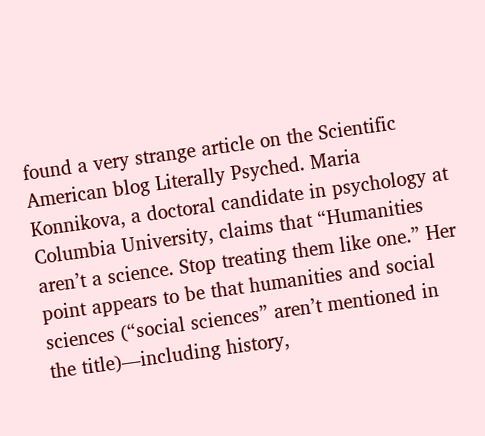found a very strange article on the Scientific American blog Literally Psyched. Maria Konnikova, a doctoral candidate in psychology at Columbia University, claims that “Humanities aren’t a science. Stop treating them like one.” Her point appears to be that humanities and social sciences (“social sciences” aren’t mentioned in the title)—including history,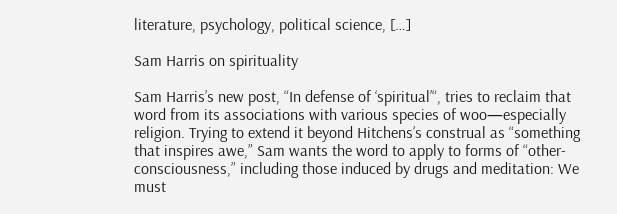literature, psychology, political science, […]

Sam Harris on spirituality

Sam Harris’s new post, “In defense of ‘spiritual’“, tries to reclaim that word from its associations with various species of woo—especially religion. Trying to extend it beyond Hitchens’s construal as “something that inspires awe,” Sam wants the word to apply to forms of “other-consciousness,” including those induced by drugs and meditation: We must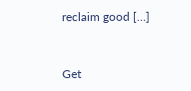reclaim good […]


Get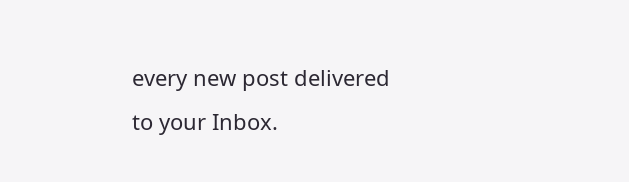every new post delivered to your Inbox.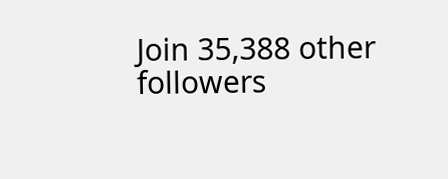Join 35,388 other followers